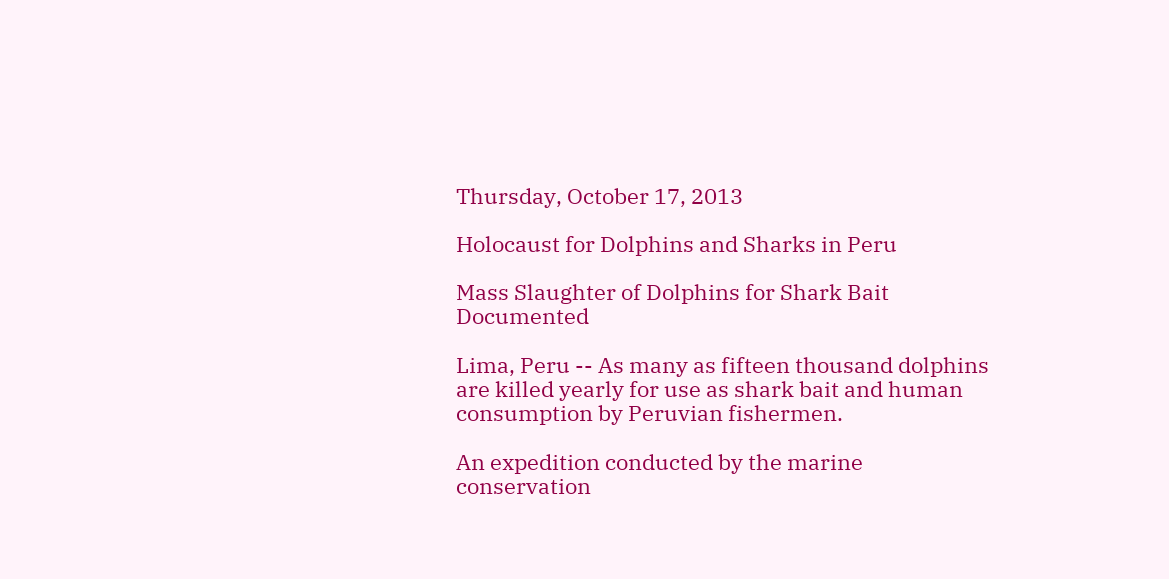Thursday, October 17, 2013

Holocaust for Dolphins and Sharks in Peru

Mass Slaughter of Dolphins for Shark Bait Documented

Lima, Peru -- As many as fifteen thousand dolphins are killed yearly for use as shark bait and human consumption by Peruvian fishermen.

An expedition conducted by the marine conservation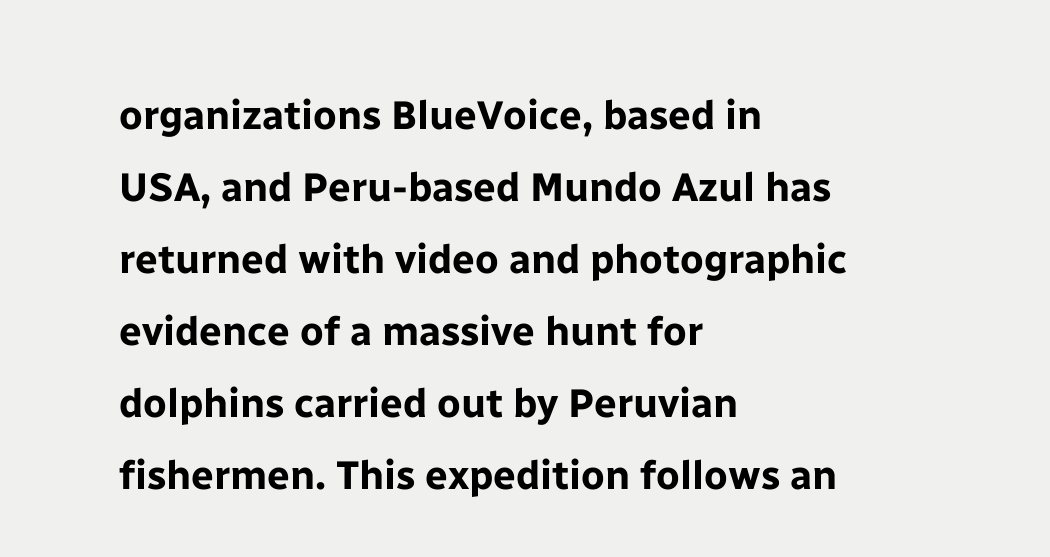organizations BlueVoice, based in USA, and Peru-based Mundo Azul has returned with video and photographic evidence of a massive hunt for dolphins carried out by Peruvian fishermen. This expedition follows an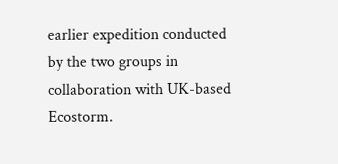earlier expedition conducted by the two groups in collaboration with UK-based Ecostorm.